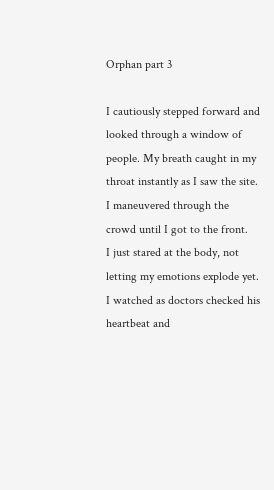Orphan part 3

I cautiously stepped forward and looked through a window of people. My breath caught in my throat instantly as I saw the site. I maneuvered through the crowd until I got to the front.
I just stared at the body, not letting my emotions explode yet. I watched as doctors checked his heartbeat and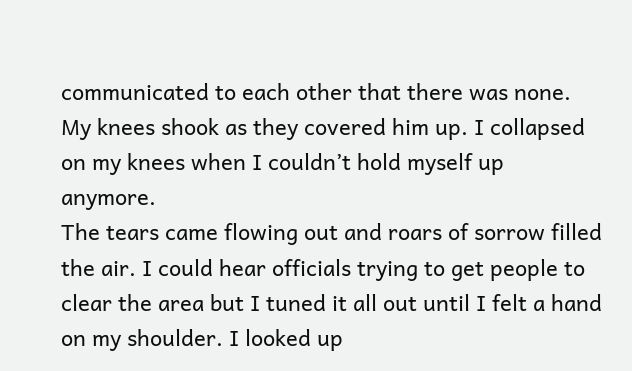communicated to each other that there was none. My knees shook as they covered him up. I collapsed on my knees when I couldn’t hold myself up anymore.
The tears came flowing out and roars of sorrow filled the air. I could hear officials trying to get people to clear the area but I tuned it all out until I felt a hand on my shoulder. I looked up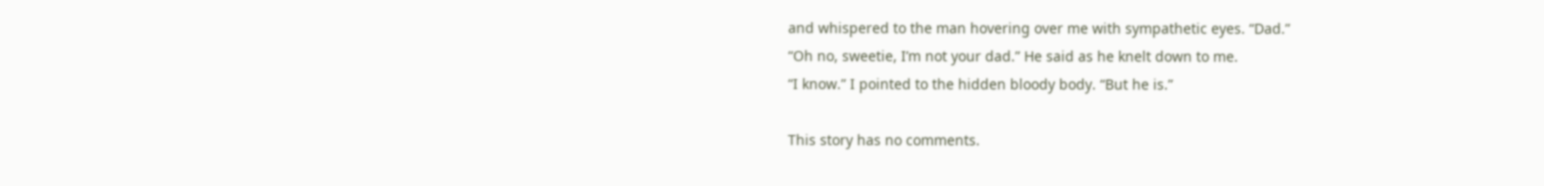and whispered to the man hovering over me with sympathetic eyes. “Dad.”
“Oh no, sweetie, I’m not your dad.” He said as he knelt down to me.
“I know.” I pointed to the hidden bloody body. “But he is.”

This story has no comments.